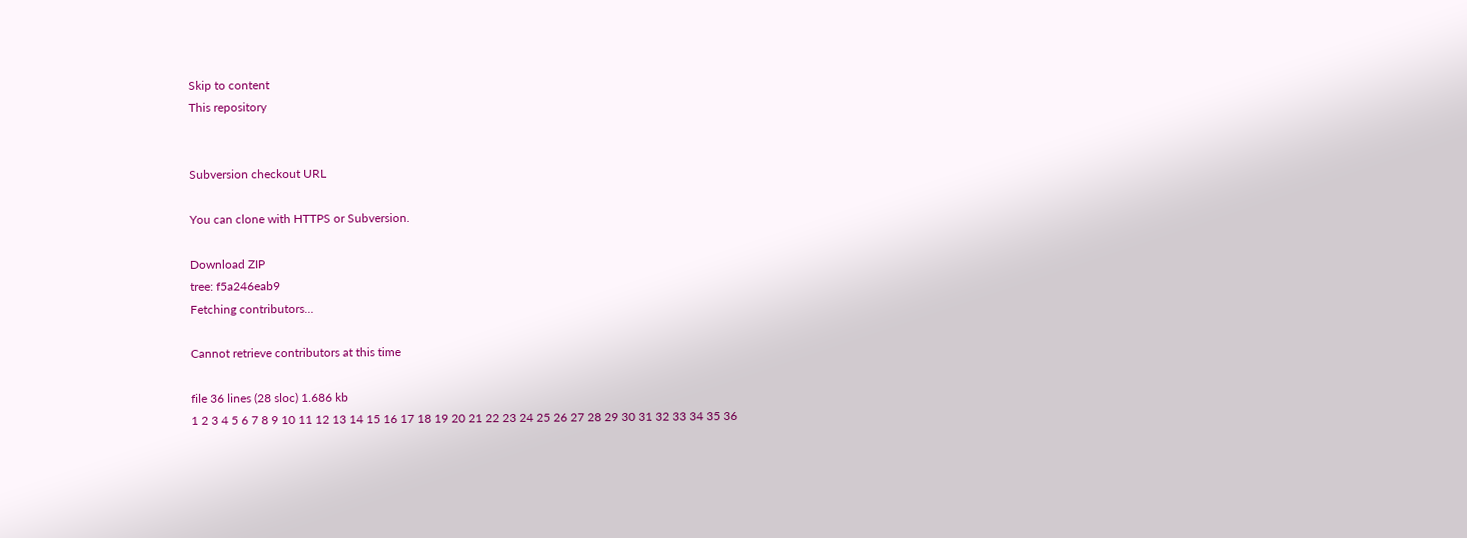Skip to content
This repository


Subversion checkout URL

You can clone with HTTPS or Subversion.

Download ZIP
tree: f5a246eab9
Fetching contributors…

Cannot retrieve contributors at this time

file 36 lines (28 sloc) 1.686 kb
1 2 3 4 5 6 7 8 9 10 11 12 13 14 15 16 17 18 19 20 21 22 23 24 25 26 27 28 29 30 31 32 33 34 35 36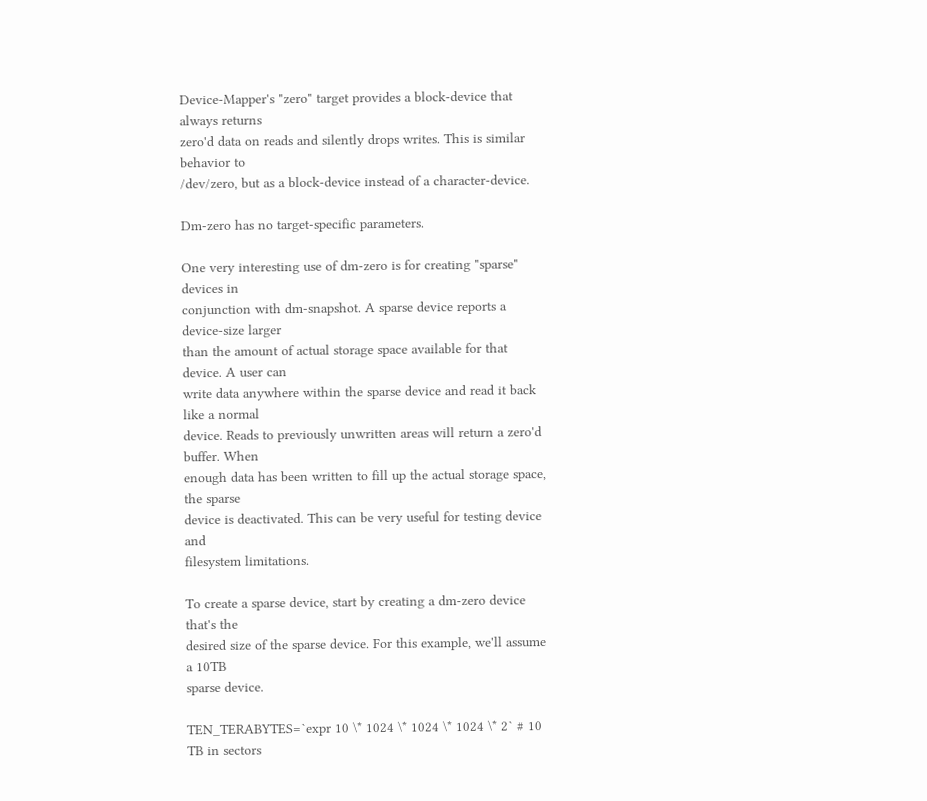Device-Mapper's "zero" target provides a block-device that always returns
zero'd data on reads and silently drops writes. This is similar behavior to
/dev/zero, but as a block-device instead of a character-device.

Dm-zero has no target-specific parameters.

One very interesting use of dm-zero is for creating "sparse" devices in
conjunction with dm-snapshot. A sparse device reports a device-size larger
than the amount of actual storage space available for that device. A user can
write data anywhere within the sparse device and read it back like a normal
device. Reads to previously unwritten areas will return a zero'd buffer. When
enough data has been written to fill up the actual storage space, the sparse
device is deactivated. This can be very useful for testing device and
filesystem limitations.

To create a sparse device, start by creating a dm-zero device that's the
desired size of the sparse device. For this example, we'll assume a 10TB
sparse device.

TEN_TERABYTES=`expr 10 \* 1024 \* 1024 \* 1024 \* 2` # 10 TB in sectors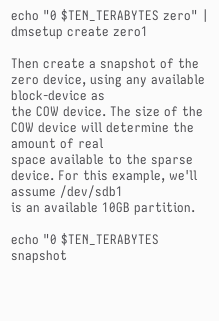echo "0 $TEN_TERABYTES zero" | dmsetup create zero1

Then create a snapshot of the zero device, using any available block-device as
the COW device. The size of the COW device will determine the amount of real
space available to the sparse device. For this example, we'll assume /dev/sdb1
is an available 10GB partition.

echo "0 $TEN_TERABYTES snapshot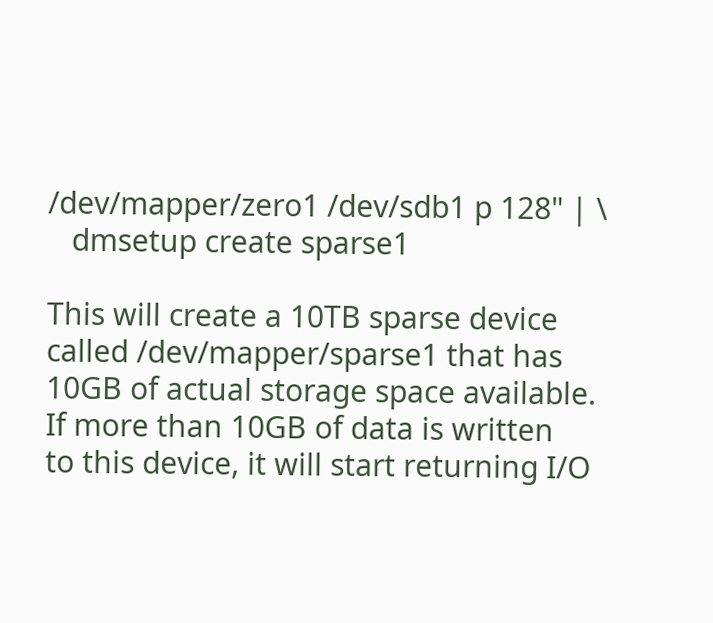/dev/mapper/zero1 /dev/sdb1 p 128" | \
   dmsetup create sparse1

This will create a 10TB sparse device called /dev/mapper/sparse1 that has
10GB of actual storage space available. If more than 10GB of data is written
to this device, it will start returning I/O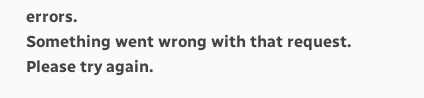errors.
Something went wrong with that request. Please try again.